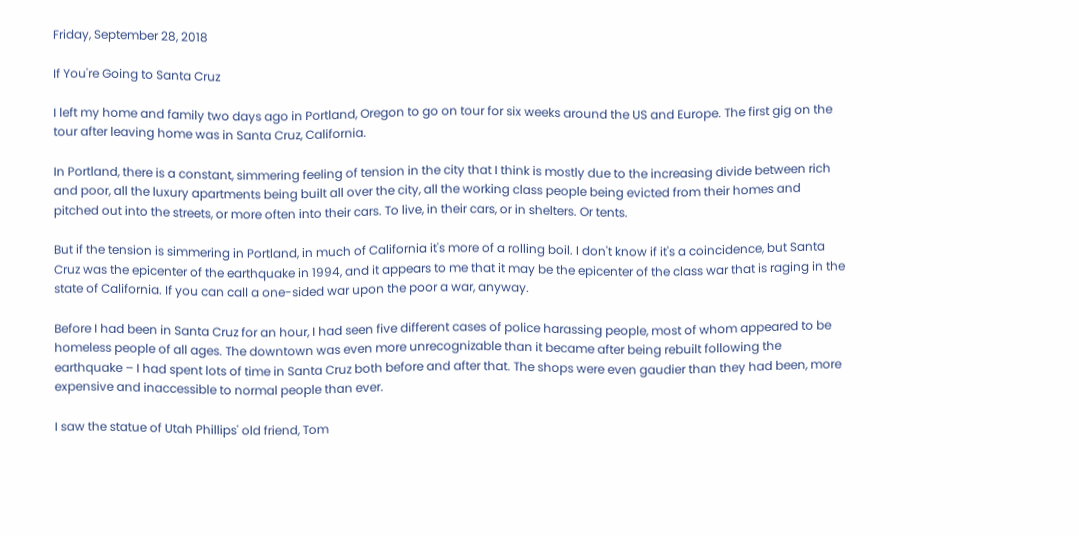Friday, September 28, 2018

If You're Going to Santa Cruz

I left my home and family two days ago in Portland, Oregon to go on tour for six weeks around the US and Europe. The first gig on the tour after leaving home was in Santa Cruz, California.

In Portland, there is a constant, simmering feeling of tension in the city that I think is mostly due to the increasing divide between rich and poor, all the luxury apartments being built all over the city, all the working class people being evicted from their homes and pitched out into the streets, or more often into their cars. To live, in their cars, or in shelters. Or tents.

But if the tension is simmering in Portland, in much of California it's more of a rolling boil. I don't know if it's a coincidence, but Santa Cruz was the epicenter of the earthquake in 1994, and it appears to me that it may be the epicenter of the class war that is raging in the state of California. If you can call a one-sided war upon the poor a war, anyway.

Before I had been in Santa Cruz for an hour, I had seen five different cases of police harassing people, most of whom appeared to be homeless people of all ages. The downtown was even more unrecognizable than it became after being rebuilt following the earthquake – I had spent lots of time in Santa Cruz both before and after that. The shops were even gaudier than they had been, more expensive and inaccessible to normal people than ever.

I saw the statue of Utah Phillips' old friend, Tom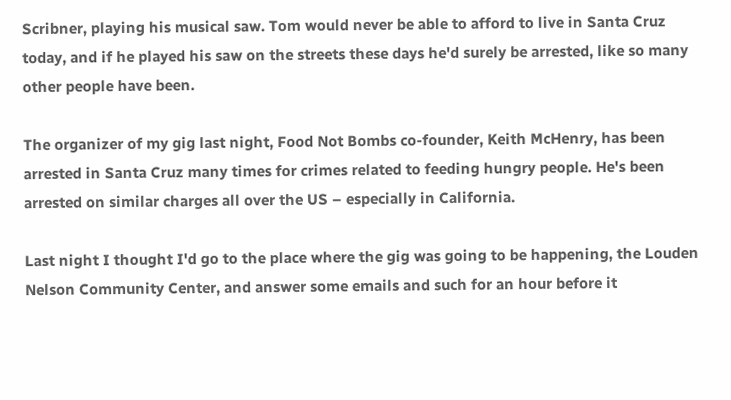Scribner, playing his musical saw. Tom would never be able to afford to live in Santa Cruz today, and if he played his saw on the streets these days he'd surely be arrested, like so many other people have been.

The organizer of my gig last night, Food Not Bombs co-founder, Keith McHenry, has been arrested in Santa Cruz many times for crimes related to feeding hungry people. He's been arrested on similar charges all over the US – especially in California.

Last night I thought I'd go to the place where the gig was going to be happening, the Louden Nelson Community Center, and answer some emails and such for an hour before it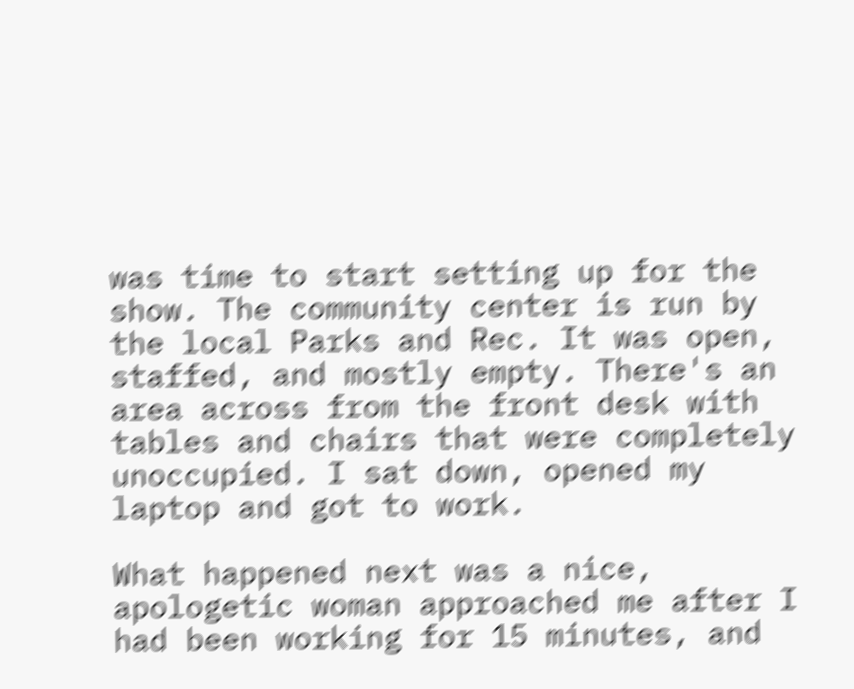was time to start setting up for the show. The community center is run by the local Parks and Rec. It was open, staffed, and mostly empty. There's an area across from the front desk with tables and chairs that were completely unoccupied. I sat down, opened my laptop and got to work.

What happened next was a nice, apologetic woman approached me after I had been working for 15 minutes, and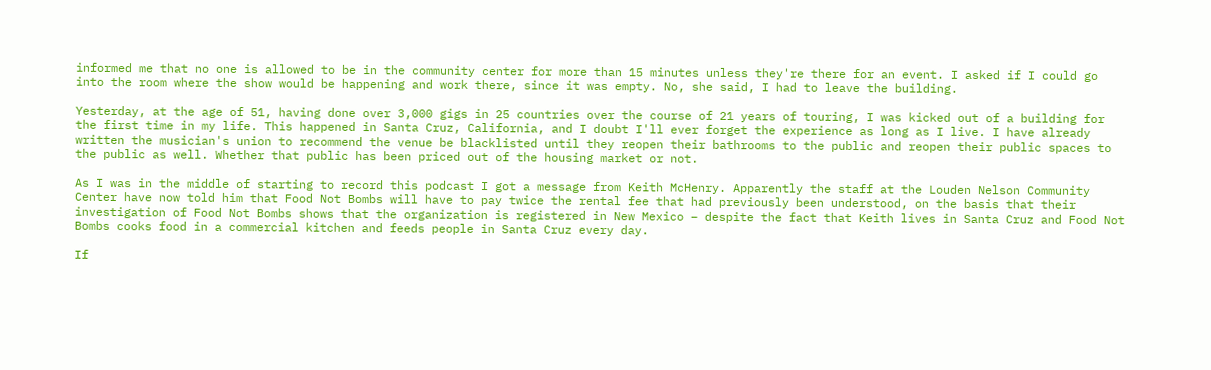informed me that no one is allowed to be in the community center for more than 15 minutes unless they're there for an event. I asked if I could go into the room where the show would be happening and work there, since it was empty. No, she said, I had to leave the building.

Yesterday, at the age of 51, having done over 3,000 gigs in 25 countries over the course of 21 years of touring, I was kicked out of a building for the first time in my life. This happened in Santa Cruz, California, and I doubt I'll ever forget the experience as long as I live. I have already written the musician's union to recommend the venue be blacklisted until they reopen their bathrooms to the public and reopen their public spaces to the public as well. Whether that public has been priced out of the housing market or not.

As I was in the middle of starting to record this podcast I got a message from Keith McHenry. Apparently the staff at the Louden Nelson Community Center have now told him that Food Not Bombs will have to pay twice the rental fee that had previously been understood, on the basis that their investigation of Food Not Bombs shows that the organization is registered in New Mexico – despite the fact that Keith lives in Santa Cruz and Food Not Bombs cooks food in a commercial kitchen and feeds people in Santa Cruz every day.

If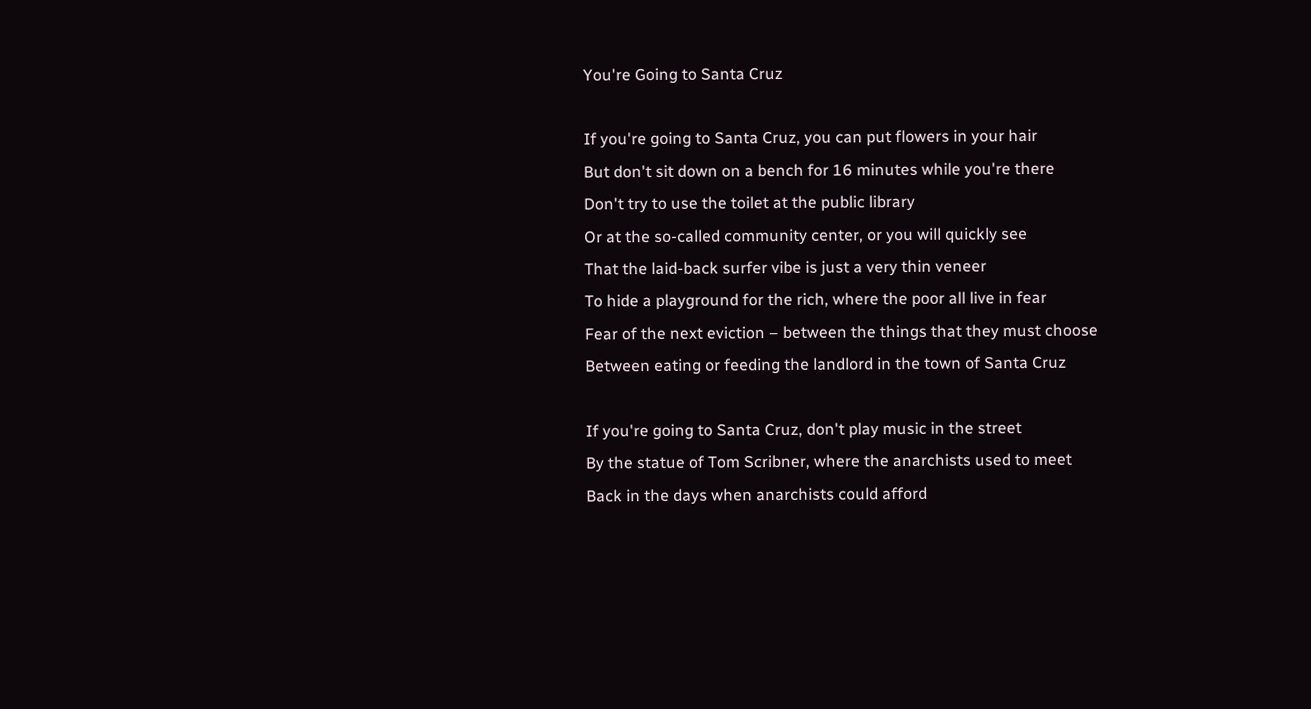You're Going to Santa Cruz

If you're going to Santa Cruz, you can put flowers in your hair
But don't sit down on a bench for 16 minutes while you're there
Don't try to use the toilet at the public library
Or at the so-called community center, or you will quickly see
That the laid-back surfer vibe is just a very thin veneer
To hide a playground for the rich, where the poor all live in fear
Fear of the next eviction – between the things that they must choose
Between eating or feeding the landlord in the town of Santa Cruz

If you're going to Santa Cruz, don't play music in the street
By the statue of Tom Scribner, where the anarchists used to meet
Back in the days when anarchists could afford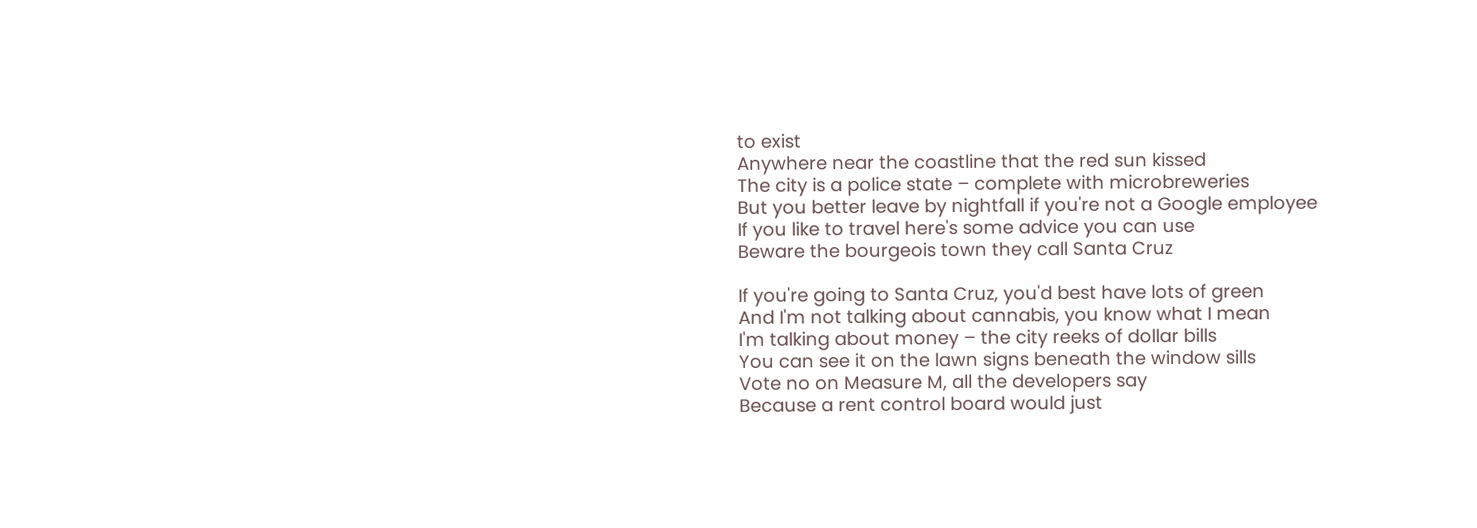to exist
Anywhere near the coastline that the red sun kissed
The city is a police state – complete with microbreweries
But you better leave by nightfall if you're not a Google employee
If you like to travel here's some advice you can use
Beware the bourgeois town they call Santa Cruz

If you're going to Santa Cruz, you'd best have lots of green
And I'm not talking about cannabis, you know what I mean
I'm talking about money – the city reeks of dollar bills
You can see it on the lawn signs beneath the window sills
Vote no on Measure M, all the developers say
Because a rent control board would just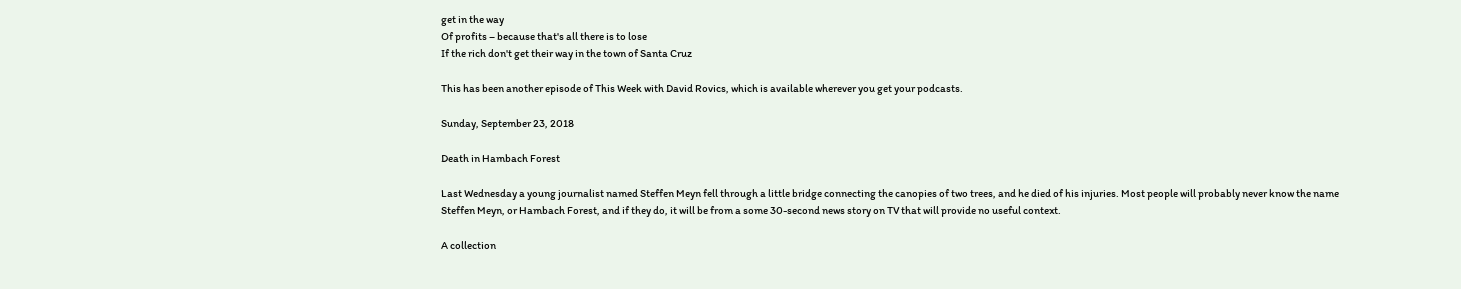get in the way
Of profits – because that's all there is to lose
If the rich don't get their way in the town of Santa Cruz

This has been another episode of This Week with David Rovics, which is available wherever you get your podcasts.

Sunday, September 23, 2018

Death in Hambach Forest

Last Wednesday a young journalist named Steffen Meyn fell through a little bridge connecting the canopies of two trees, and he died of his injuries. Most people will probably never know the name Steffen Meyn, or Hambach Forest, and if they do, it will be from a some 30-second news story on TV that will provide no useful context.

A collection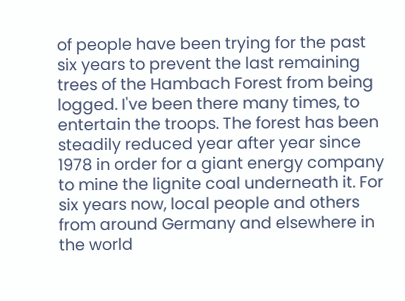of people have been trying for the past six years to prevent the last remaining trees of the Hambach Forest from being logged. I've been there many times, to entertain the troops. The forest has been steadily reduced year after year since 1978 in order for a giant energy company to mine the lignite coal underneath it. For six years now, local people and others from around Germany and elsewhere in the world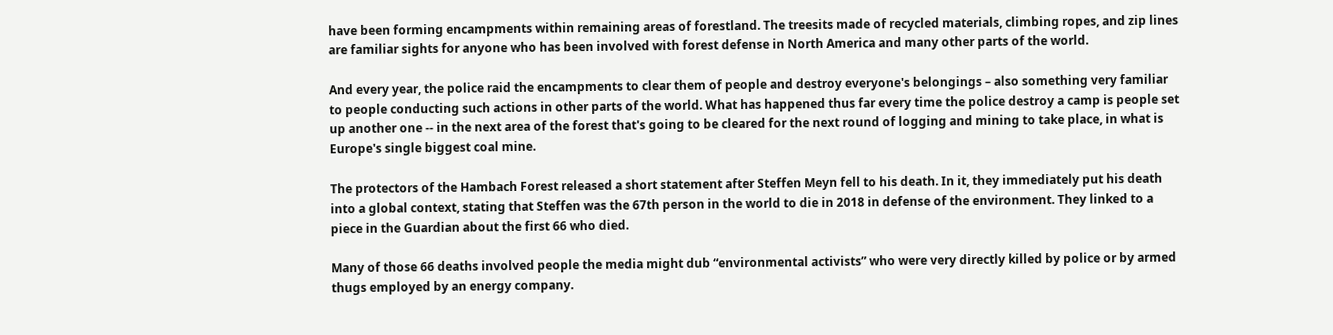have been forming encampments within remaining areas of forestland. The treesits made of recycled materials, climbing ropes, and zip lines are familiar sights for anyone who has been involved with forest defense in North America and many other parts of the world.

And every year, the police raid the encampments to clear them of people and destroy everyone's belongings – also something very familiar to people conducting such actions in other parts of the world. What has happened thus far every time the police destroy a camp is people set up another one -- in the next area of the forest that's going to be cleared for the next round of logging and mining to take place, in what is Europe's single biggest coal mine.

The protectors of the Hambach Forest released a short statement after Steffen Meyn fell to his death. In it, they immediately put his death into a global context, stating that Steffen was the 67th person in the world to die in 2018 in defense of the environment. They linked to a piece in the Guardian about the first 66 who died.

Many of those 66 deaths involved people the media might dub “environmental activists” who were very directly killed by police or by armed thugs employed by an energy company.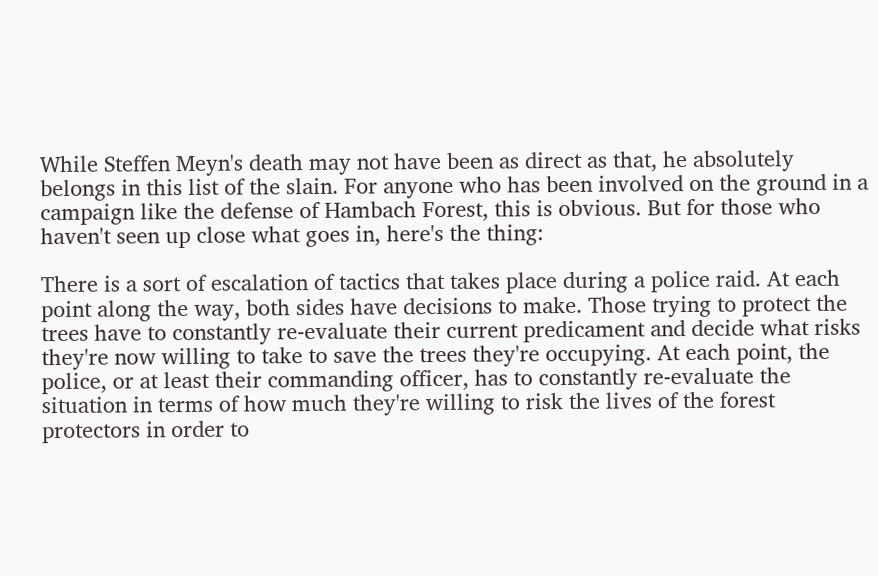While Steffen Meyn's death may not have been as direct as that, he absolutely belongs in this list of the slain. For anyone who has been involved on the ground in a campaign like the defense of Hambach Forest, this is obvious. But for those who haven't seen up close what goes in, here's the thing:

There is a sort of escalation of tactics that takes place during a police raid. At each point along the way, both sides have decisions to make. Those trying to protect the trees have to constantly re-evaluate their current predicament and decide what risks they're now willing to take to save the trees they're occupying. At each point, the police, or at least their commanding officer, has to constantly re-evaluate the situation in terms of how much they're willing to risk the lives of the forest protectors in order to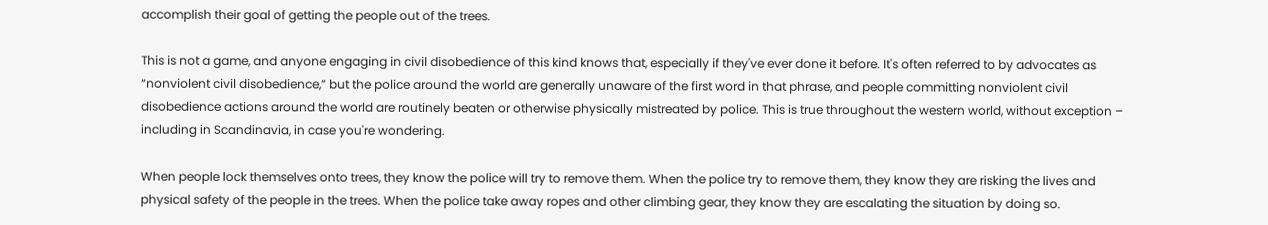accomplish their goal of getting the people out of the trees.

This is not a game, and anyone engaging in civil disobedience of this kind knows that, especially if they've ever done it before. It's often referred to by advocates as “nonviolent civil disobedience,” but the police around the world are generally unaware of the first word in that phrase, and people committing nonviolent civil disobedience actions around the world are routinely beaten or otherwise physically mistreated by police. This is true throughout the western world, without exception – including in Scandinavia, in case you're wondering.

When people lock themselves onto trees, they know the police will try to remove them. When the police try to remove them, they know they are risking the lives and physical safety of the people in the trees. When the police take away ropes and other climbing gear, they know they are escalating the situation by doing so.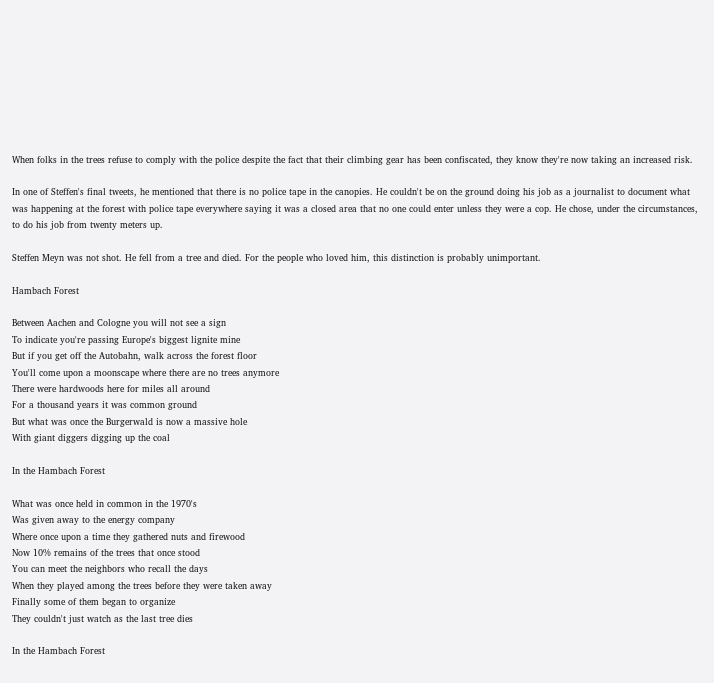When folks in the trees refuse to comply with the police despite the fact that their climbing gear has been confiscated, they know they're now taking an increased risk.

In one of Steffen's final tweets, he mentioned that there is no police tape in the canopies. He couldn't be on the ground doing his job as a journalist to document what was happening at the forest with police tape everywhere saying it was a closed area that no one could enter unless they were a cop. He chose, under the circumstances, to do his job from twenty meters up.

Steffen Meyn was not shot. He fell from a tree and died. For the people who loved him, this distinction is probably unimportant.

Hambach Forest

Between Aachen and Cologne you will not see a sign
To indicate you're passing Europe's biggest lignite mine
But if you get off the Autobahn, walk across the forest floor
You'll come upon a moonscape where there are no trees anymore
There were hardwoods here for miles all around
For a thousand years it was common ground
But what was once the Burgerwald is now a massive hole
With giant diggers digging up the coal

In the Hambach Forest

What was once held in common in the 1970's
Was given away to the energy company
Where once upon a time they gathered nuts and firewood
Now 10% remains of the trees that once stood
You can meet the neighbors who recall the days
When they played among the trees before they were taken away
Finally some of them began to organize
They couldn't just watch as the last tree dies

In the Hambach Forest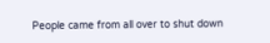People came from all over to shut down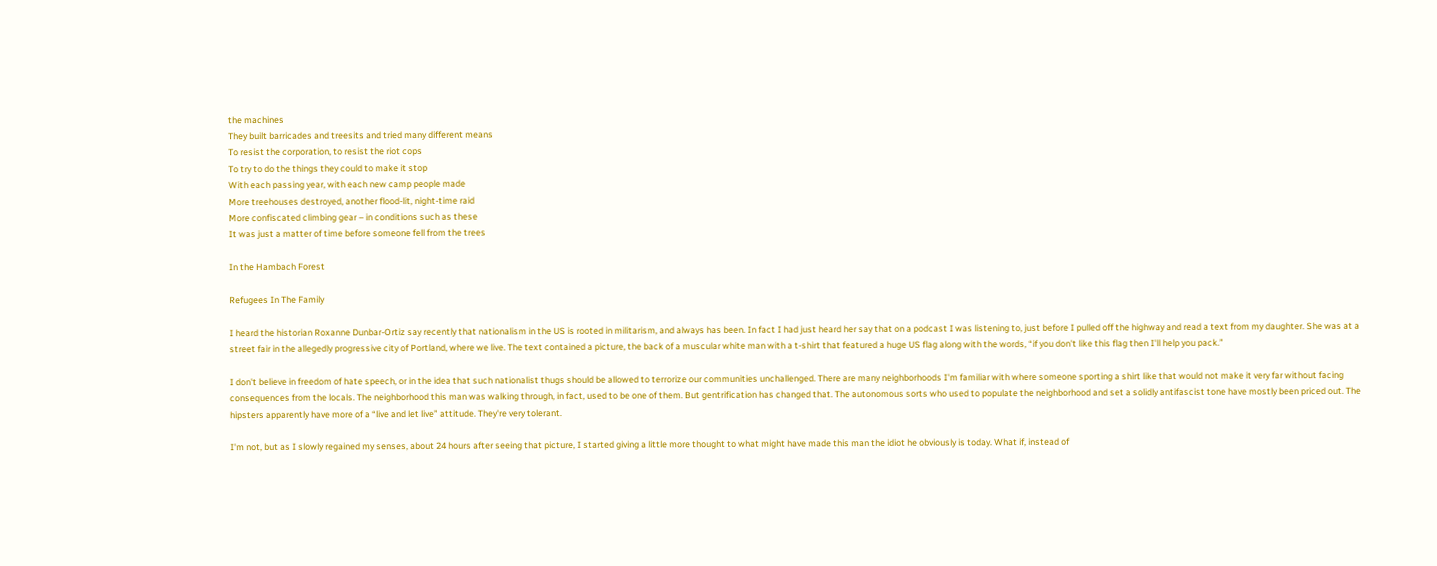the machines
They built barricades and treesits and tried many different means
To resist the corporation, to resist the riot cops
To try to do the things they could to make it stop
With each passing year, with each new camp people made
More treehouses destroyed, another flood-lit, night-time raid
More confiscated climbing gear – in conditions such as these
It was just a matter of time before someone fell from the trees

In the Hambach Forest

Refugees In The Family

I heard the historian Roxanne Dunbar-Ortiz say recently that nationalism in the US is rooted in militarism, and always has been. In fact I had just heard her say that on a podcast I was listening to, just before I pulled off the highway and read a text from my daughter. She was at a street fair in the allegedly progressive city of Portland, where we live. The text contained a picture, the back of a muscular white man with a t-shirt that featured a huge US flag along with the words, “if you don't like this flag then I'll help you pack.”

I don't believe in freedom of hate speech, or in the idea that such nationalist thugs should be allowed to terrorize our communities unchallenged. There are many neighborhoods I'm familiar with where someone sporting a shirt like that would not make it very far without facing consequences from the locals. The neighborhood this man was walking through, in fact, used to be one of them. But gentrification has changed that. The autonomous sorts who used to populate the neighborhood and set a solidly antifascist tone have mostly been priced out. The hipsters apparently have more of a “live and let live” attitude. They're very tolerant.

I'm not, but as I slowly regained my senses, about 24 hours after seeing that picture, I started giving a little more thought to what might have made this man the idiot he obviously is today. What if, instead of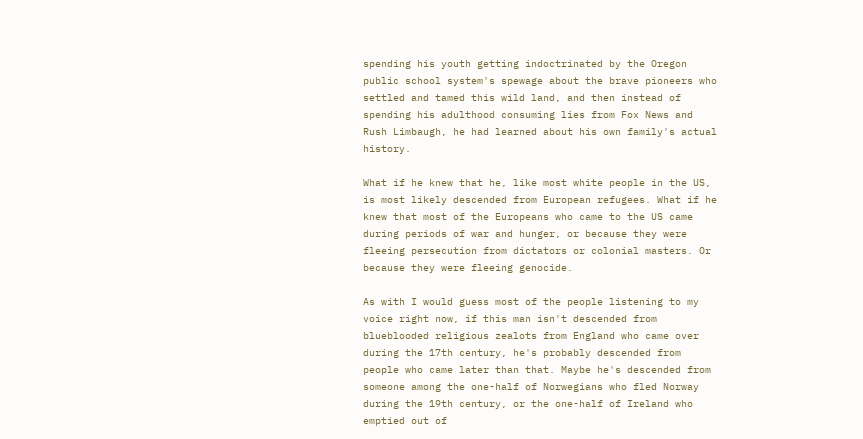spending his youth getting indoctrinated by the Oregon public school system's spewage about the brave pioneers who settled and tamed this wild land, and then instead of spending his adulthood consuming lies from Fox News and Rush Limbaugh, he had learned about his own family's actual history.

What if he knew that he, like most white people in the US, is most likely descended from European refugees. What if he knew that most of the Europeans who came to the US came during periods of war and hunger, or because they were fleeing persecution from dictators or colonial masters. Or because they were fleeing genocide.

As with I would guess most of the people listening to my voice right now, if this man isn't descended from blueblooded religious zealots from England who came over during the 17th century, he's probably descended from people who came later than that. Maybe he's descended from someone among the one-half of Norwegians who fled Norway during the 19th century, or the one-half of Ireland who emptied out of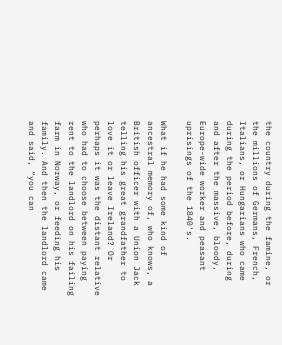the country during the famine, or the millions of Germans, French, Italians, or Hungarians who came during the period before, during and after the massive, bloody, Europe-wide worker and peasant uprisings of the 1840's.

What if he had some kind of ancestral memory of, who knows, a British officer with a Union Jack telling his great grandfather to love it or leave Ireland? Or perhaps it was the distant relative who had to choose between paying rent to the landlord on his failing farm in Norway, or feeding his family. And then the landlord came and said, “you can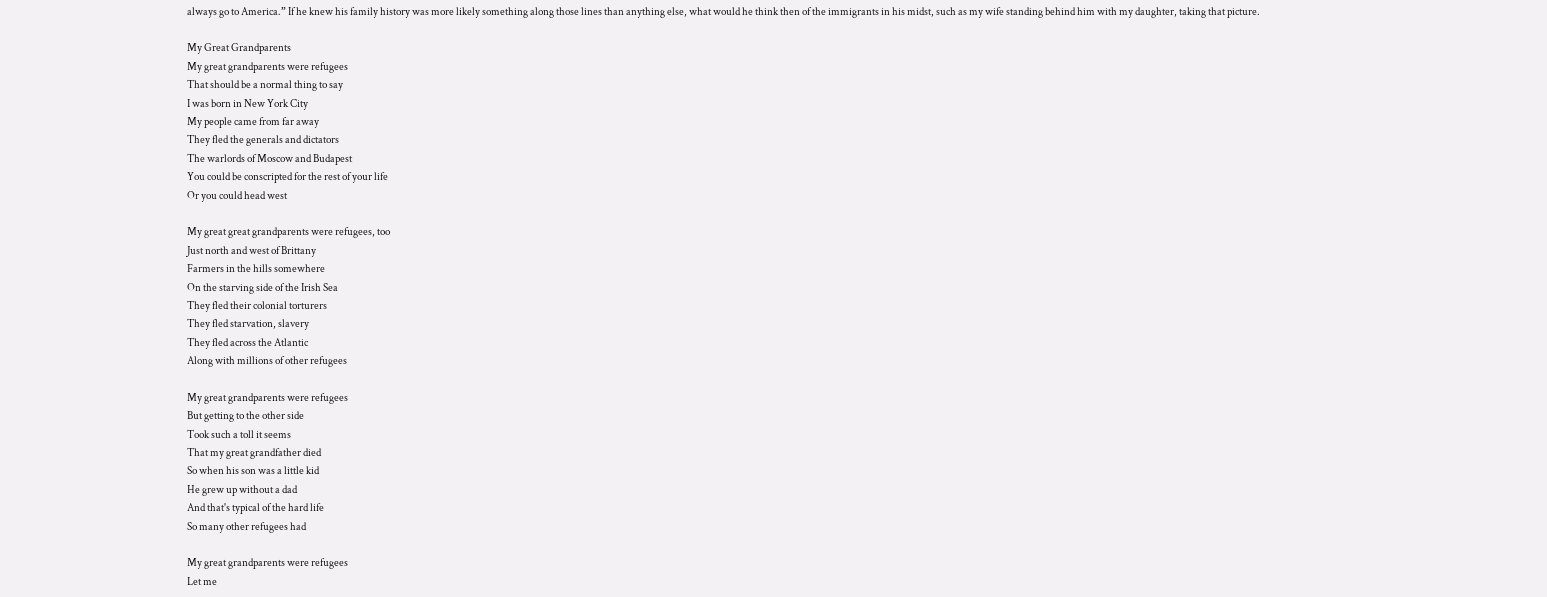always go to America.” If he knew his family history was more likely something along those lines than anything else, what would he think then of the immigrants in his midst, such as my wife standing behind him with my daughter, taking that picture.

My Great Grandparents
My great grandparents were refugees
That should be a normal thing to say
I was born in New York City
My people came from far away
They fled the generals and dictators
The warlords of Moscow and Budapest
You could be conscripted for the rest of your life
Or you could head west

My great great grandparents were refugees, too
Just north and west of Brittany
Farmers in the hills somewhere
On the starving side of the Irish Sea
They fled their colonial torturers
They fled starvation, slavery
They fled across the Atlantic
Along with millions of other refugees

My great grandparents were refugees
But getting to the other side
Took such a toll it seems
That my great grandfather died
So when his son was a little kid
He grew up without a dad
And that's typical of the hard life
So many other refugees had

My great grandparents were refugees
Let me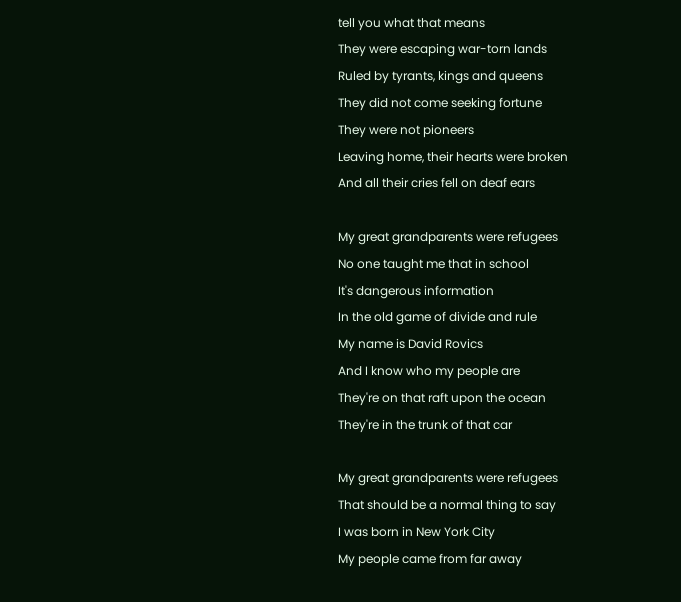tell you what that means
They were escaping war-torn lands
Ruled by tyrants, kings and queens
They did not come seeking fortune
They were not pioneers
Leaving home, their hearts were broken
And all their cries fell on deaf ears

My great grandparents were refugees
No one taught me that in school
It's dangerous information
In the old game of divide and rule
My name is David Rovics
And I know who my people are
They're on that raft upon the ocean
They're in the trunk of that car

My great grandparents were refugees
That should be a normal thing to say
I was born in New York City
My people came from far away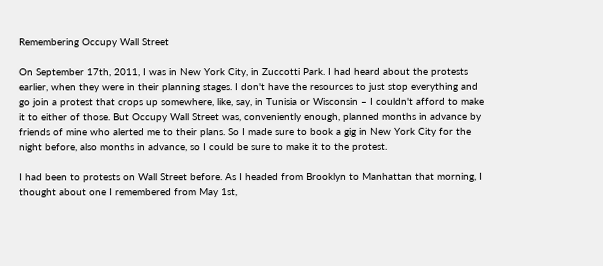Remembering Occupy Wall Street

On September 17th, 2011, I was in New York City, in Zuccotti Park. I had heard about the protests earlier, when they were in their planning stages. I don't have the resources to just stop everything and go join a protest that crops up somewhere, like, say, in Tunisia or Wisconsin – I couldn't afford to make it to either of those. But Occupy Wall Street was, conveniently enough, planned months in advance by friends of mine who alerted me to their plans. So I made sure to book a gig in New York City for the night before, also months in advance, so I could be sure to make it to the protest.

I had been to protests on Wall Street before. As I headed from Brooklyn to Manhattan that morning, I thought about one I remembered from May 1st,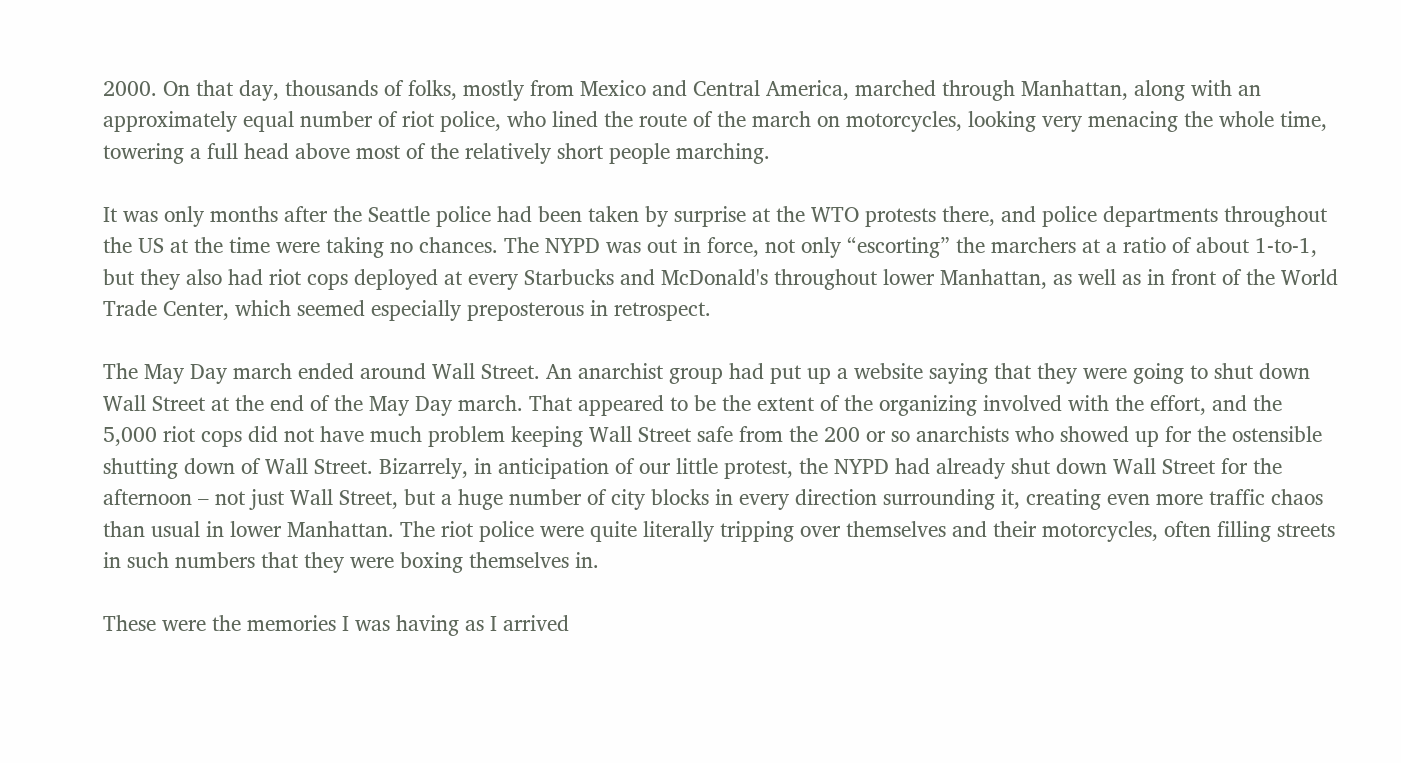2000. On that day, thousands of folks, mostly from Mexico and Central America, marched through Manhattan, along with an approximately equal number of riot police, who lined the route of the march on motorcycles, looking very menacing the whole time, towering a full head above most of the relatively short people marching.

It was only months after the Seattle police had been taken by surprise at the WTO protests there, and police departments throughout the US at the time were taking no chances. The NYPD was out in force, not only “escorting” the marchers at a ratio of about 1-to-1, but they also had riot cops deployed at every Starbucks and McDonald's throughout lower Manhattan, as well as in front of the World Trade Center, which seemed especially preposterous in retrospect.

The May Day march ended around Wall Street. An anarchist group had put up a website saying that they were going to shut down Wall Street at the end of the May Day march. That appeared to be the extent of the organizing involved with the effort, and the 5,000 riot cops did not have much problem keeping Wall Street safe from the 200 or so anarchists who showed up for the ostensible shutting down of Wall Street. Bizarrely, in anticipation of our little protest, the NYPD had already shut down Wall Street for the afternoon – not just Wall Street, but a huge number of city blocks in every direction surrounding it, creating even more traffic chaos than usual in lower Manhattan. The riot police were quite literally tripping over themselves and their motorcycles, often filling streets in such numbers that they were boxing themselves in.

These were the memories I was having as I arrived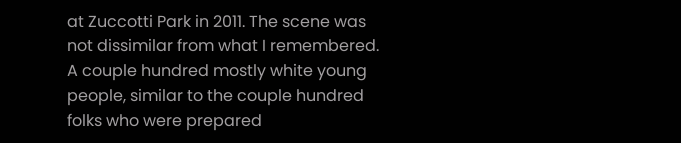at Zuccotti Park in 2011. The scene was not dissimilar from what I remembered. A couple hundred mostly white young people, similar to the couple hundred folks who were prepared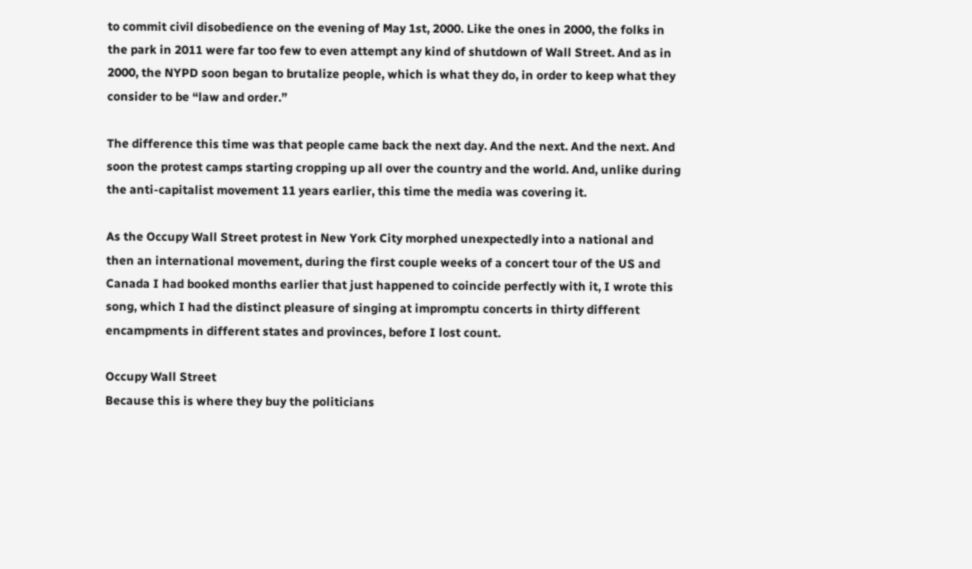to commit civil disobedience on the evening of May 1st, 2000. Like the ones in 2000, the folks in the park in 2011 were far too few to even attempt any kind of shutdown of Wall Street. And as in 2000, the NYPD soon began to brutalize people, which is what they do, in order to keep what they consider to be “law and order.”

The difference this time was that people came back the next day. And the next. And the next. And soon the protest camps starting cropping up all over the country and the world. And, unlike during the anti-capitalist movement 11 years earlier, this time the media was covering it.

As the Occupy Wall Street protest in New York City morphed unexpectedly into a national and then an international movement, during the first couple weeks of a concert tour of the US and Canada I had booked months earlier that just happened to coincide perfectly with it, I wrote this song, which I had the distinct pleasure of singing at impromptu concerts in thirty different encampments in different states and provinces, before I lost count.

Occupy Wall Street
Because this is where they buy the politicians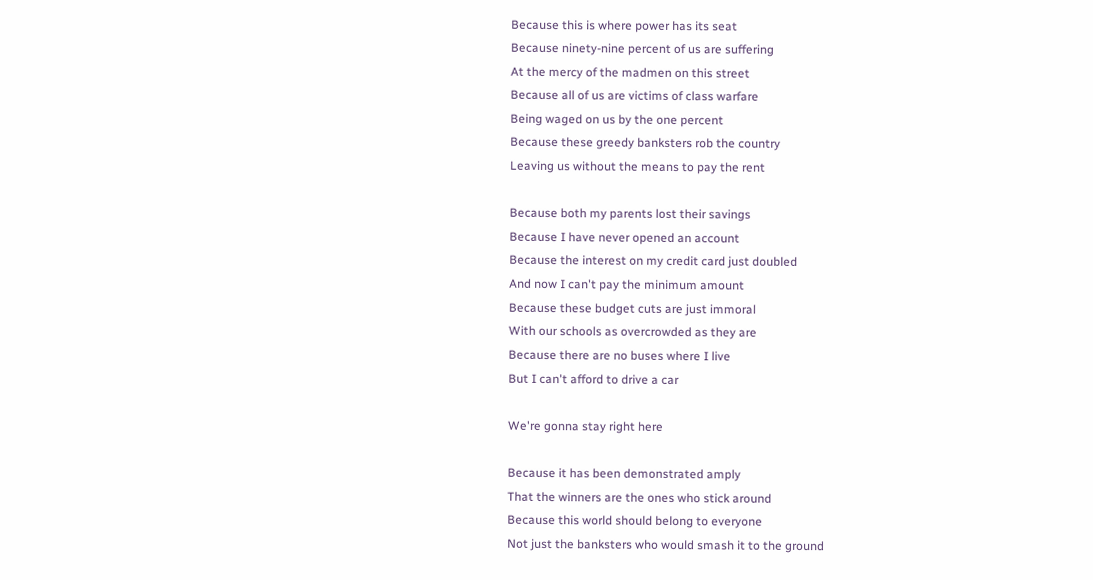Because this is where power has its seat
Because ninety-nine percent of us are suffering
At the mercy of the madmen on this street
Because all of us are victims of class warfare
Being waged on us by the one percent
Because these greedy banksters rob the country
Leaving us without the means to pay the rent

Because both my parents lost their savings
Because I have never opened an account
Because the interest on my credit card just doubled
And now I can't pay the minimum amount
Because these budget cuts are just immoral
With our schools as overcrowded as they are
Because there are no buses where I live
But I can't afford to drive a car

We're gonna stay right here

Because it has been demonstrated amply
That the winners are the ones who stick around
Because this world should belong to everyone
Not just the banksters who would smash it to the ground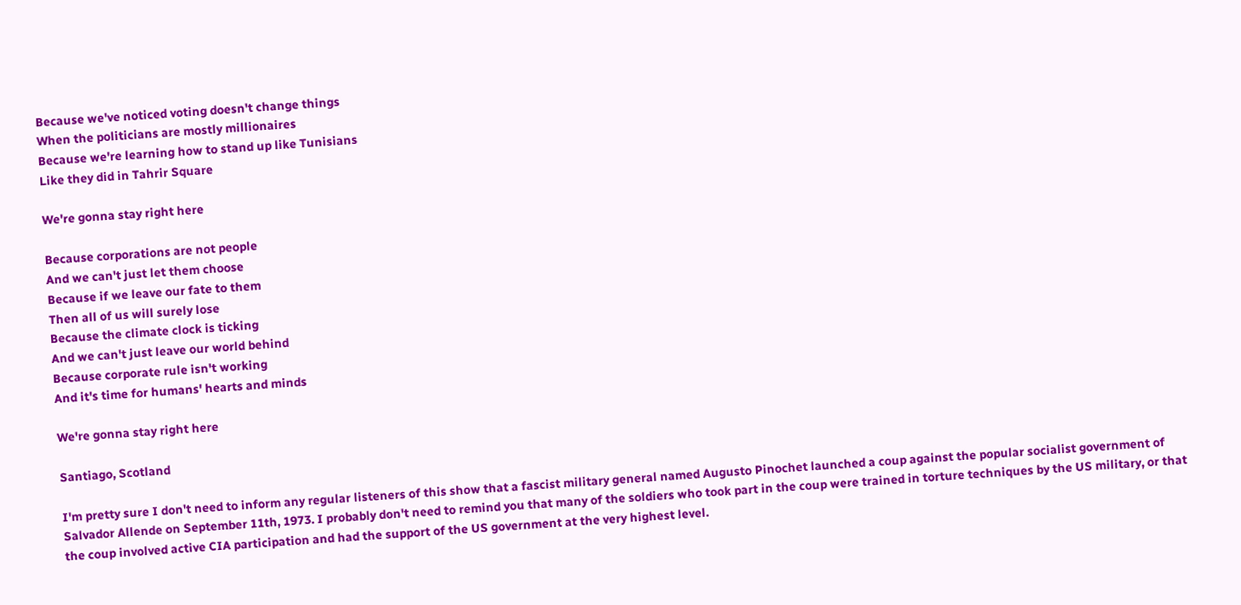Because we've noticed voting doesn't change things
When the politicians are mostly millionaires
Because we're learning how to stand up like Tunisians
Like they did in Tahrir Square

We're gonna stay right here

Because corporations are not people
And we can't just let them choose
Because if we leave our fate to them
Then all of us will surely lose
Because the climate clock is ticking
And we can't just leave our world behind
Because corporate rule isn't working
And it's time for humans' hearts and minds

We're gonna stay right here

Santiago, Scotland

I'm pretty sure I don't need to inform any regular listeners of this show that a fascist military general named Augusto Pinochet launched a coup against the popular socialist government of Salvador Allende on September 11th, 1973. I probably don't need to remind you that many of the soldiers who took part in the coup were trained in torture techniques by the US military, or that the coup involved active CIA participation and had the support of the US government at the very highest level.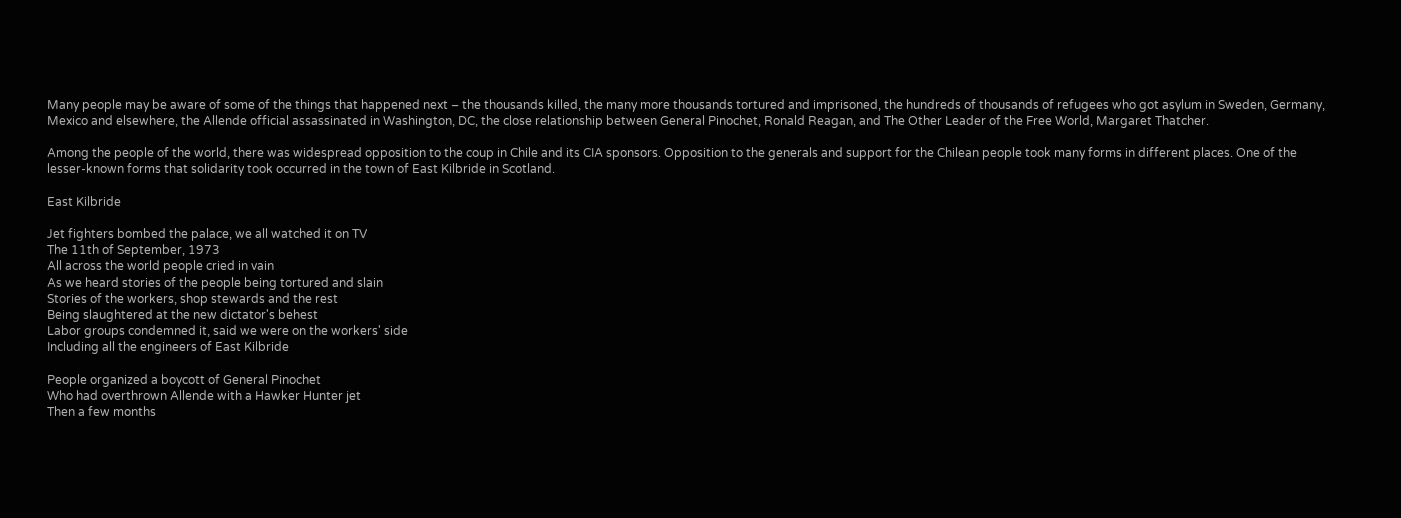Many people may be aware of some of the things that happened next – the thousands killed, the many more thousands tortured and imprisoned, the hundreds of thousands of refugees who got asylum in Sweden, Germany, Mexico and elsewhere, the Allende official assassinated in Washington, DC, the close relationship between General Pinochet, Ronald Reagan, and The Other Leader of the Free World, Margaret Thatcher.

Among the people of the world, there was widespread opposition to the coup in Chile and its CIA sponsors. Opposition to the generals and support for the Chilean people took many forms in different places. One of the lesser-known forms that solidarity took occurred in the town of East Kilbride in Scotland.

East Kilbride

Jet fighters bombed the palace, we all watched it on TV
The 11th of September, 1973
All across the world people cried in vain
As we heard stories of the people being tortured and slain
Stories of the workers, shop stewards and the rest
Being slaughtered at the new dictator's behest
Labor groups condemned it, said we were on the workers' side
Including all the engineers of East Kilbride

People organized a boycott of General Pinochet
Who had overthrown Allende with a Hawker Hunter jet
Then a few months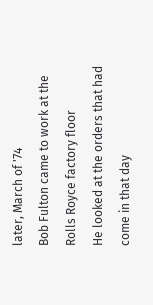later, March of '74
Bob Fulton came to work at the Rolls Royce factory floor
He looked at the orders that had come in that day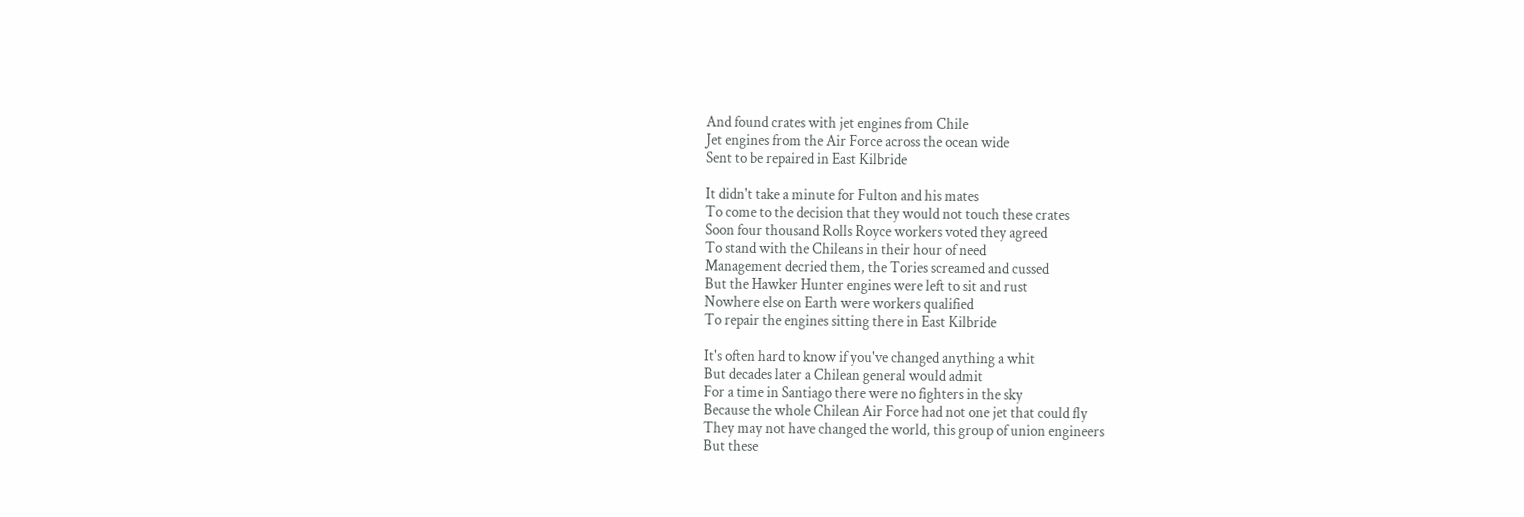And found crates with jet engines from Chile
Jet engines from the Air Force across the ocean wide
Sent to be repaired in East Kilbride

It didn't take a minute for Fulton and his mates
To come to the decision that they would not touch these crates
Soon four thousand Rolls Royce workers voted they agreed
To stand with the Chileans in their hour of need
Management decried them, the Tories screamed and cussed
But the Hawker Hunter engines were left to sit and rust
Nowhere else on Earth were workers qualified
To repair the engines sitting there in East Kilbride

It's often hard to know if you've changed anything a whit
But decades later a Chilean general would admit
For a time in Santiago there were no fighters in the sky
Because the whole Chilean Air Force had not one jet that could fly
They may not have changed the world, this group of union engineers
But these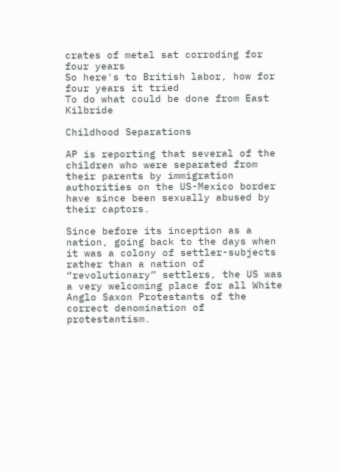crates of metal sat corroding for four years
So here's to British labor, how for four years it tried
To do what could be done from East Kilbride

Childhood Separations

AP is reporting that several of the children who were separated from their parents by immigration authorities on the US-Mexico border have since been sexually abused by their captors.

Since before its inception as a nation, going back to the days when it was a colony of settler-subjects rather than a nation of “revolutionary” settlers, the US was a very welcoming place for all White Anglo Saxon Protestants of the correct denomination of protestantism.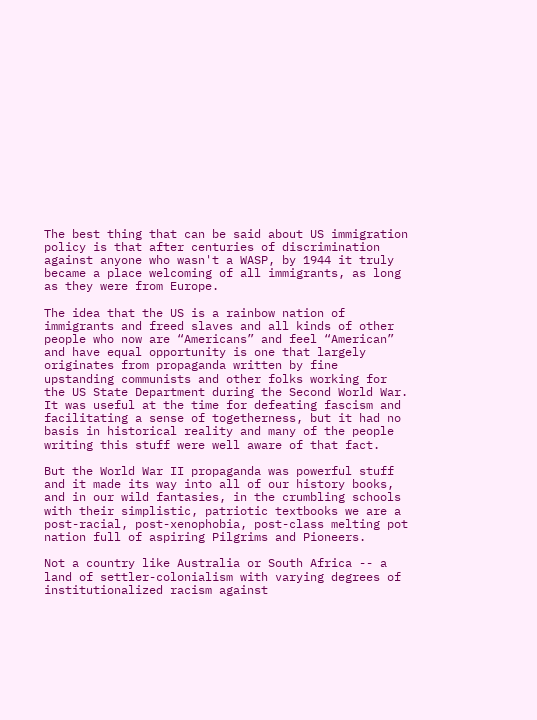The best thing that can be said about US immigration policy is that after centuries of discrimination against anyone who wasn't a WASP, by 1944 it truly became a place welcoming of all immigrants, as long as they were from Europe.

The idea that the US is a rainbow nation of immigrants and freed slaves and all kinds of other people who now are “Americans” and feel “American” and have equal opportunity is one that largely originates from propaganda written by fine upstanding communists and other folks working for the US State Department during the Second World War. It was useful at the time for defeating fascism and facilitating a sense of togetherness, but it had no basis in historical reality and many of the people writing this stuff were well aware of that fact.

But the World War II propaganda was powerful stuff and it made its way into all of our history books, and in our wild fantasies, in the crumbling schools with their simplistic, patriotic textbooks we are a post-racial, post-xenophobia, post-class melting pot nation full of aspiring Pilgrims and Pioneers.

Not a country like Australia or South Africa -- a land of settler-colonialism with varying degrees of institutionalized racism against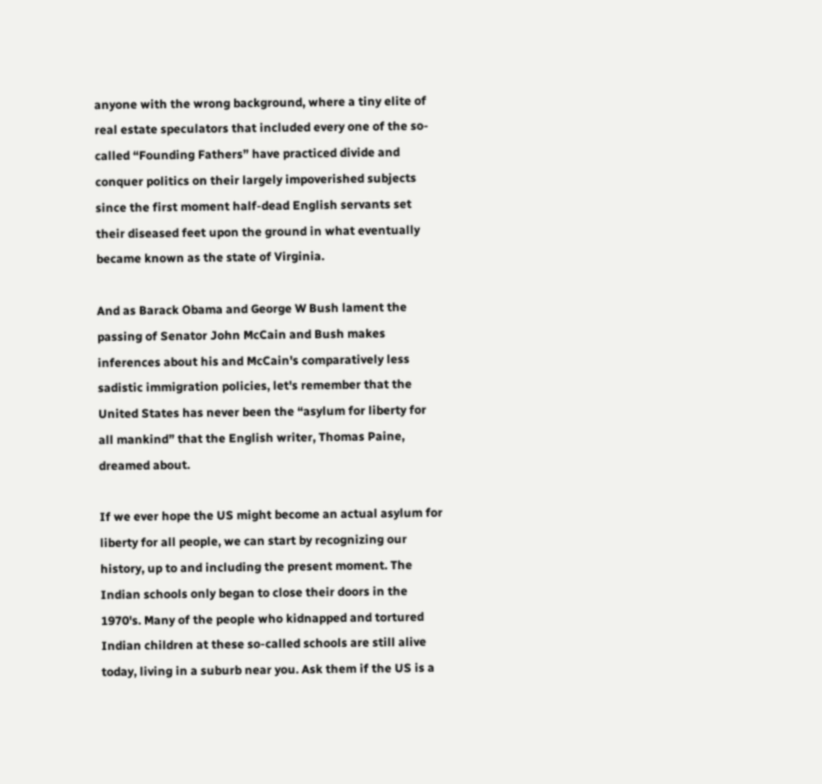anyone with the wrong background, where a tiny elite of real estate speculators that included every one of the so-called “Founding Fathers” have practiced divide and conquer politics on their largely impoverished subjects since the first moment half-dead English servants set their diseased feet upon the ground in what eventually became known as the state of Virginia.

And as Barack Obama and George W Bush lament the passing of Senator John McCain and Bush makes inferences about his and McCain's comparatively less sadistic immigration policies, let's remember that the United States has never been the “asylum for liberty for all mankind” that the English writer, Thomas Paine, dreamed about.

If we ever hope the US might become an actual asylum for liberty for all people, we can start by recognizing our history, up to and including the present moment. The Indian schools only began to close their doors in the 1970's. Many of the people who kidnapped and tortured Indian children at these so-called schools are still alive today, living in a suburb near you. Ask them if the US is a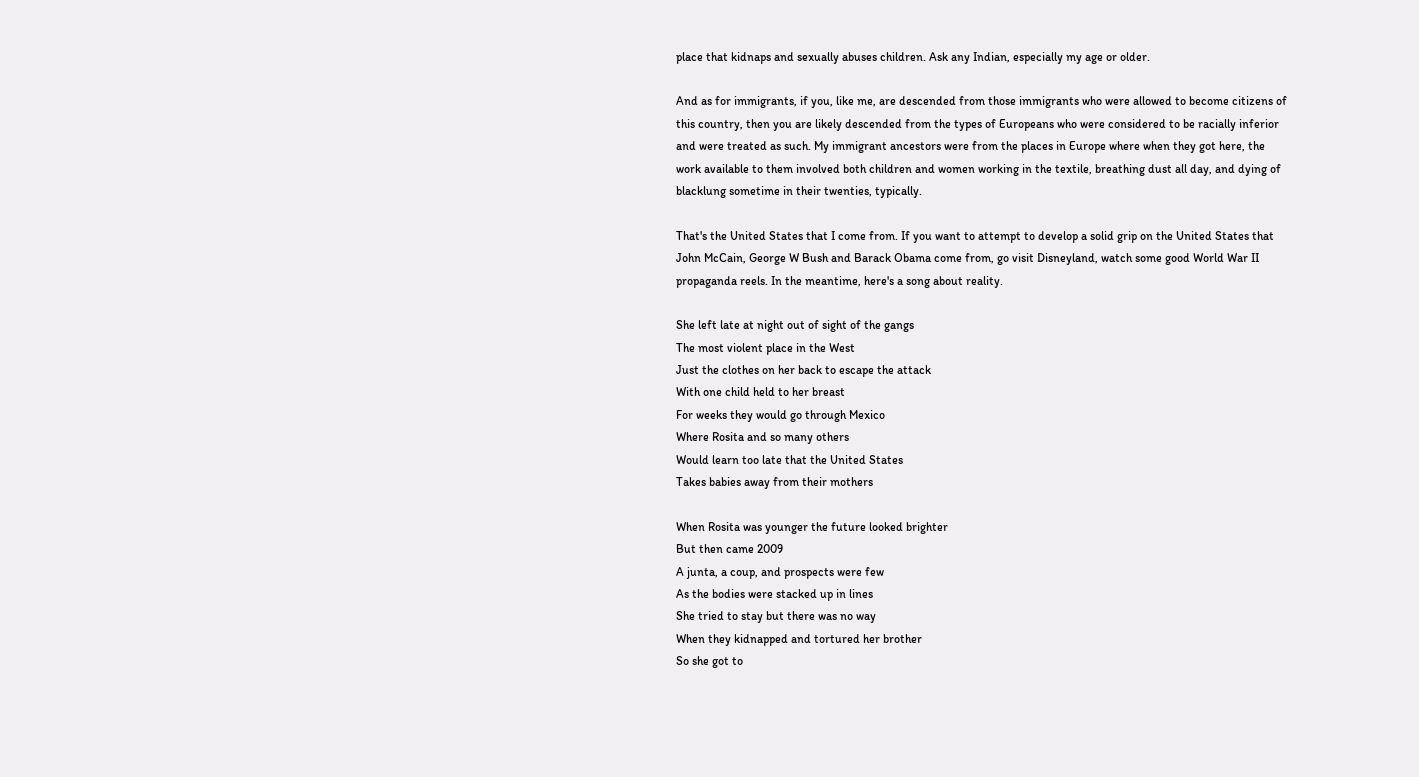place that kidnaps and sexually abuses children. Ask any Indian, especially my age or older.

And as for immigrants, if you, like me, are descended from those immigrants who were allowed to become citizens of this country, then you are likely descended from the types of Europeans who were considered to be racially inferior and were treated as such. My immigrant ancestors were from the places in Europe where when they got here, the work available to them involved both children and women working in the textile, breathing dust all day, and dying of blacklung sometime in their twenties, typically.

That's the United States that I come from. If you want to attempt to develop a solid grip on the United States that John McCain, George W Bush and Barack Obama come from, go visit Disneyland, watch some good World War II propaganda reels. In the meantime, here's a song about reality.

She left late at night out of sight of the gangs
The most violent place in the West
Just the clothes on her back to escape the attack
With one child held to her breast
For weeks they would go through Mexico
Where Rosita and so many others
Would learn too late that the United States
Takes babies away from their mothers

When Rosita was younger the future looked brighter
But then came 2009
A junta, a coup, and prospects were few
As the bodies were stacked up in lines
She tried to stay but there was no way
When they kidnapped and tortured her brother
So she got to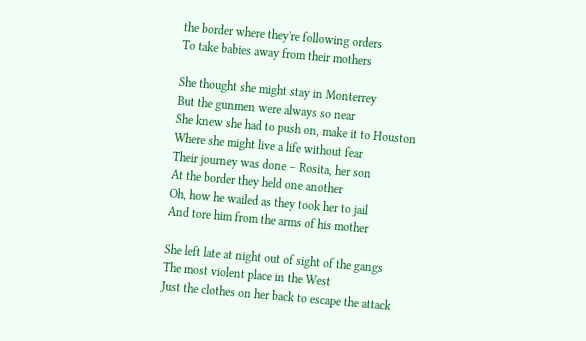the border where they're following orders
To take babies away from their mothers

She thought she might stay in Monterrey
But the gunmen were always so near
She knew she had to push on, make it to Houston
Where she might live a life without fear
Their journey was done – Rosita, her son
At the border they held one another
Oh, how he wailed as they took her to jail
And tore him from the arms of his mother

She left late at night out of sight of the gangs
The most violent place in the West
Just the clothes on her back to escape the attack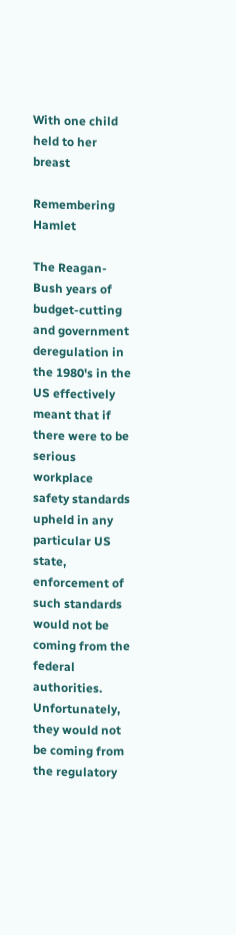With one child held to her breast

Remembering Hamlet

The Reagan-Bush years of budget-cutting and government deregulation in the 1980's in the US effectively meant that if there were to be serious workplace safety standards upheld in any particular US state, enforcement of such standards would not be coming from the federal authorities. Unfortunately, they would not be coming from the regulatory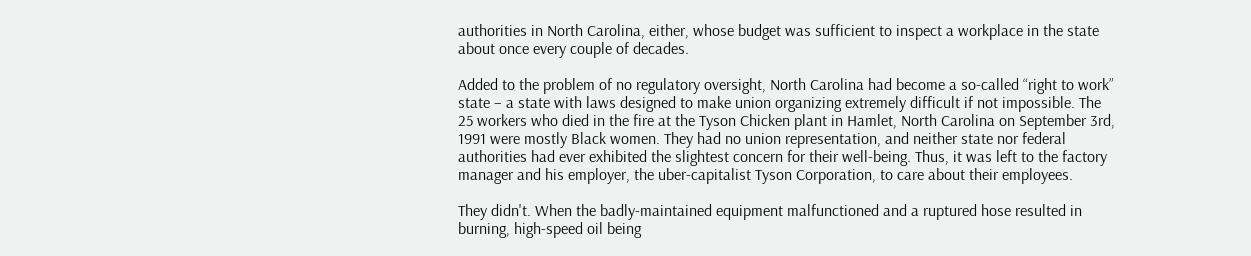authorities in North Carolina, either, whose budget was sufficient to inspect a workplace in the state about once every couple of decades.

Added to the problem of no regulatory oversight, North Carolina had become a so-called “right to work” state – a state with laws designed to make union organizing extremely difficult if not impossible. The 25 workers who died in the fire at the Tyson Chicken plant in Hamlet, North Carolina on September 3rd, 1991 were mostly Black women. They had no union representation, and neither state nor federal authorities had ever exhibited the slightest concern for their well-being. Thus, it was left to the factory manager and his employer, the uber-capitalist Tyson Corporation, to care about their employees.

They didn't. When the badly-maintained equipment malfunctioned and a ruptured hose resulted in burning, high-speed oil being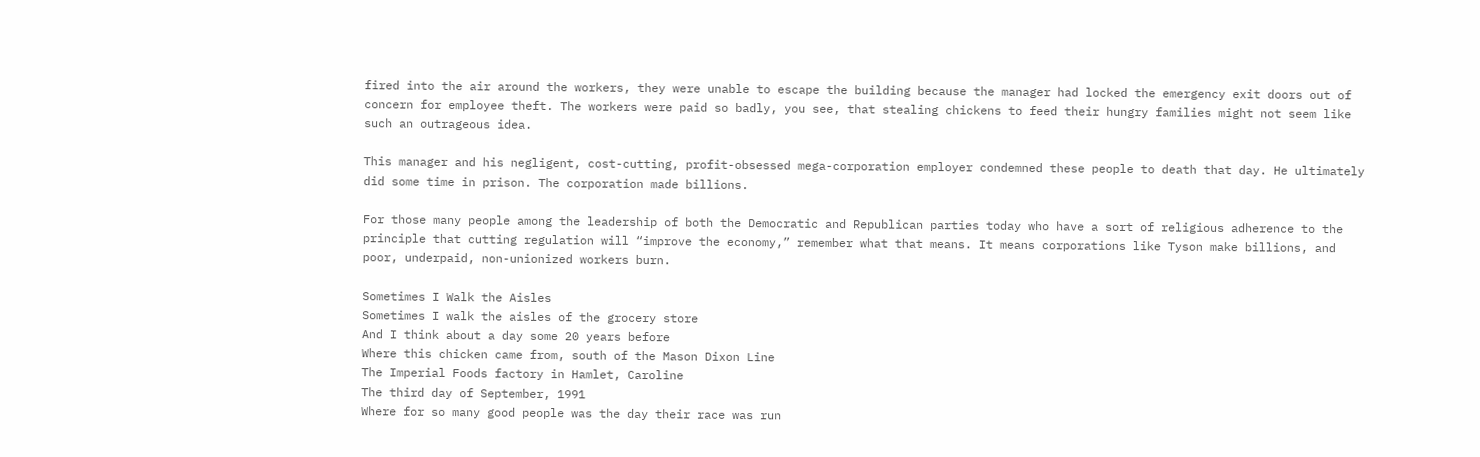fired into the air around the workers, they were unable to escape the building because the manager had locked the emergency exit doors out of concern for employee theft. The workers were paid so badly, you see, that stealing chickens to feed their hungry families might not seem like such an outrageous idea.

This manager and his negligent, cost-cutting, profit-obsessed mega-corporation employer condemned these people to death that day. He ultimately did some time in prison. The corporation made billions.

For those many people among the leadership of both the Democratic and Republican parties today who have a sort of religious adherence to the principle that cutting regulation will “improve the economy,” remember what that means. It means corporations like Tyson make billions, and poor, underpaid, non-unionized workers burn.

Sometimes I Walk the Aisles
Sometimes I walk the aisles of the grocery store
And I think about a day some 20 years before
Where this chicken came from, south of the Mason Dixon Line
The Imperial Foods factory in Hamlet, Caroline
The third day of September, 1991
Where for so many good people was the day their race was run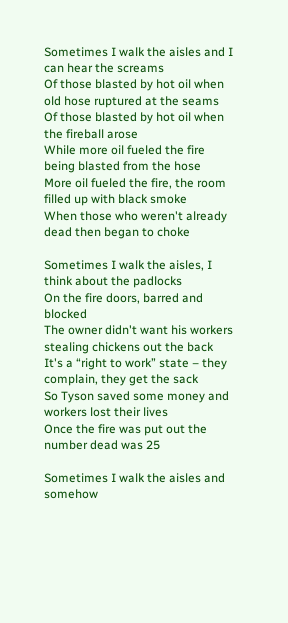Sometimes I walk the aisles and I can hear the screams
Of those blasted by hot oil when old hose ruptured at the seams
Of those blasted by hot oil when the fireball arose
While more oil fueled the fire being blasted from the hose
More oil fueled the fire, the room filled up with black smoke
When those who weren't already dead then began to choke

Sometimes I walk the aisles, I think about the padlocks
On the fire doors, barred and blocked
The owner didn't want his workers stealing chickens out the back
It's a “right to work” state – they complain, they get the sack
So Tyson saved some money and workers lost their lives
Once the fire was put out the number dead was 25

Sometimes I walk the aisles and somehow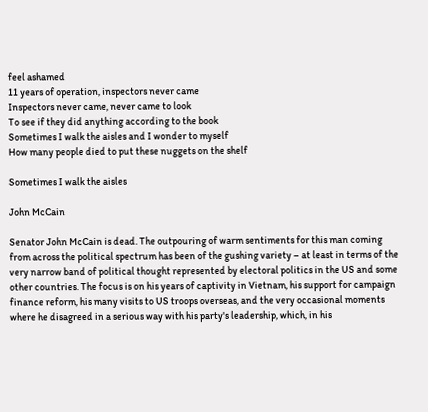feel ashamed
11 years of operation, inspectors never came
Inspectors never came, never came to look
To see if they did anything according to the book
Sometimes I walk the aisles and I wonder to myself
How many people died to put these nuggets on the shelf

Sometimes I walk the aisles

John McCain

Senator John McCain is dead. The outpouring of warm sentiments for this man coming from across the political spectrum has been of the gushing variety – at least in terms of the very narrow band of political thought represented by electoral politics in the US and some other countries. The focus is on his years of captivity in Vietnam, his support for campaign finance reform, his many visits to US troops overseas, and the very occasional moments where he disagreed in a serious way with his party's leadership, which, in his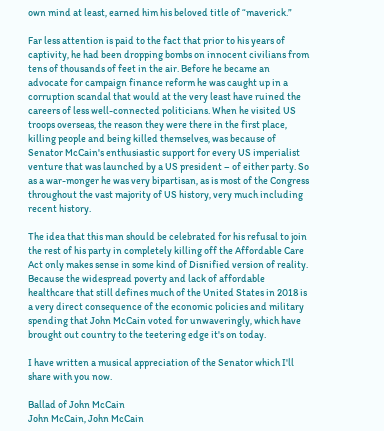own mind at least, earned him his beloved title of “maverick.”

Far less attention is paid to the fact that prior to his years of captivity, he had been dropping bombs on innocent civilians from tens of thousands of feet in the air. Before he became an advocate for campaign finance reform he was caught up in a corruption scandal that would at the very least have ruined the careers of less well-connected politicians. When he visited US troops overseas, the reason they were there in the first place, killing people and being killed themselves, was because of Senator McCain's enthusiastic support for every US imperialist venture that was launched by a US president – of either party. So as a war-monger he was very bipartisan, as is most of the Congress throughout the vast majority of US history, very much including recent history.

The idea that this man should be celebrated for his refusal to join the rest of his party in completely killing off the Affordable Care Act only makes sense in some kind of Disnified version of reality. Because the widespread poverty and lack of affordable healthcare that still defines much of the United States in 2018 is a very direct consequence of the economic policies and military spending that John McCain voted for unwaveringly, which have brought out country to the teetering edge it's on today.

I have written a musical appreciation of the Senator which I'll share with you now.

Ballad of John McCain
John McCain, John McCain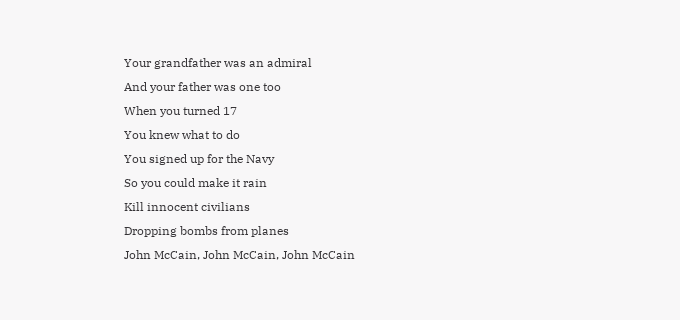Your grandfather was an admiral
And your father was one too
When you turned 17
You knew what to do
You signed up for the Navy
So you could make it rain
Kill innocent civilians
Dropping bombs from planes
John McCain, John McCain, John McCain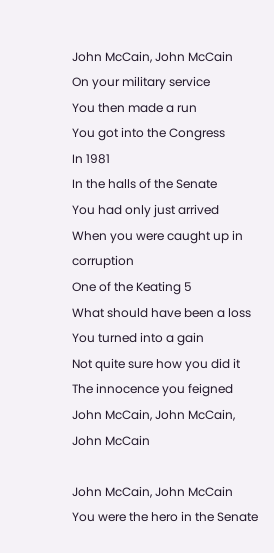John McCain, John McCain
On your military service
You then made a run
You got into the Congress
In 1981
In the halls of the Senate
You had only just arrived
When you were caught up in corruption
One of the Keating 5
What should have been a loss
You turned into a gain
Not quite sure how you did it
The innocence you feigned
John McCain, John McCain, John McCain

John McCain, John McCain
You were the hero in the Senate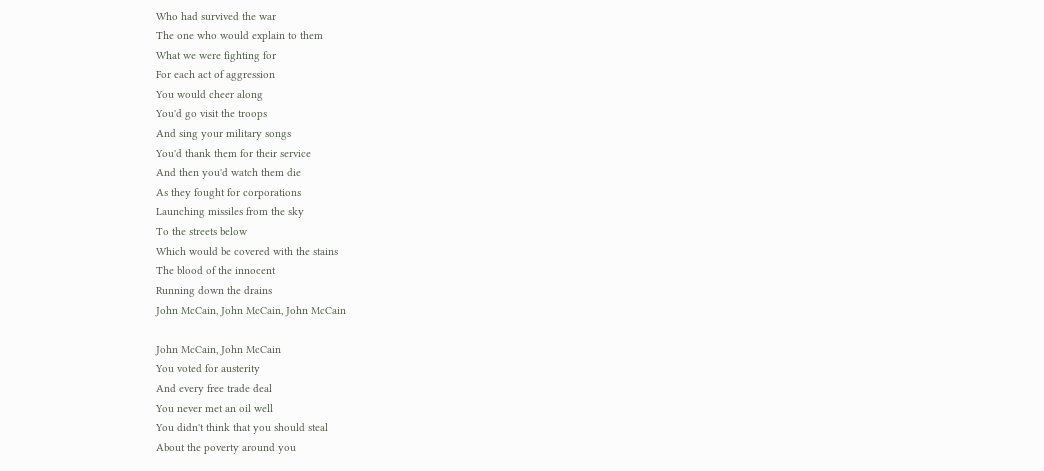Who had survived the war
The one who would explain to them
What we were fighting for
For each act of aggression
You would cheer along
You'd go visit the troops
And sing your military songs
You'd thank them for their service
And then you'd watch them die
As they fought for corporations
Launching missiles from the sky
To the streets below
Which would be covered with the stains
The blood of the innocent
Running down the drains
John McCain, John McCain, John McCain

John McCain, John McCain
You voted for austerity
And every free trade deal
You never met an oil well
You didn't think that you should steal
About the poverty around you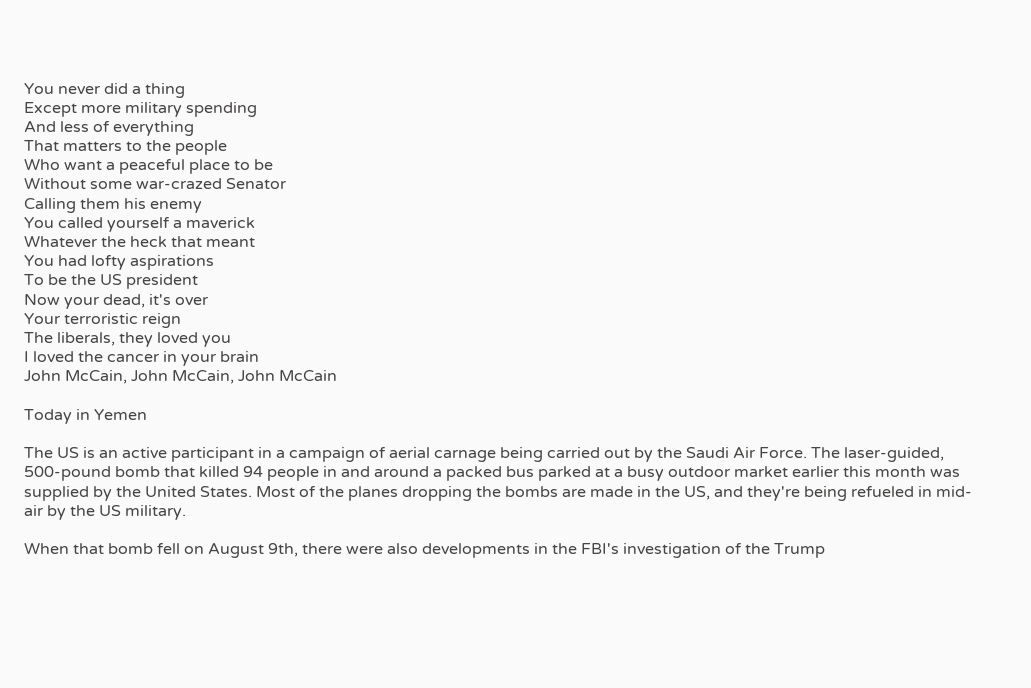You never did a thing
Except more military spending
And less of everything
That matters to the people
Who want a peaceful place to be
Without some war-crazed Senator
Calling them his enemy
You called yourself a maverick
Whatever the heck that meant
You had lofty aspirations
To be the US president
Now your dead, it's over
Your terroristic reign
The liberals, they loved you
I loved the cancer in your brain
John McCain, John McCain, John McCain

Today in Yemen

The US is an active participant in a campaign of aerial carnage being carried out by the Saudi Air Force. The laser-guided, 500-pound bomb that killed 94 people in and around a packed bus parked at a busy outdoor market earlier this month was supplied by the United States. Most of the planes dropping the bombs are made in the US, and they're being refueled in mid-air by the US military.

When that bomb fell on August 9th, there were also developments in the FBI's investigation of the Trump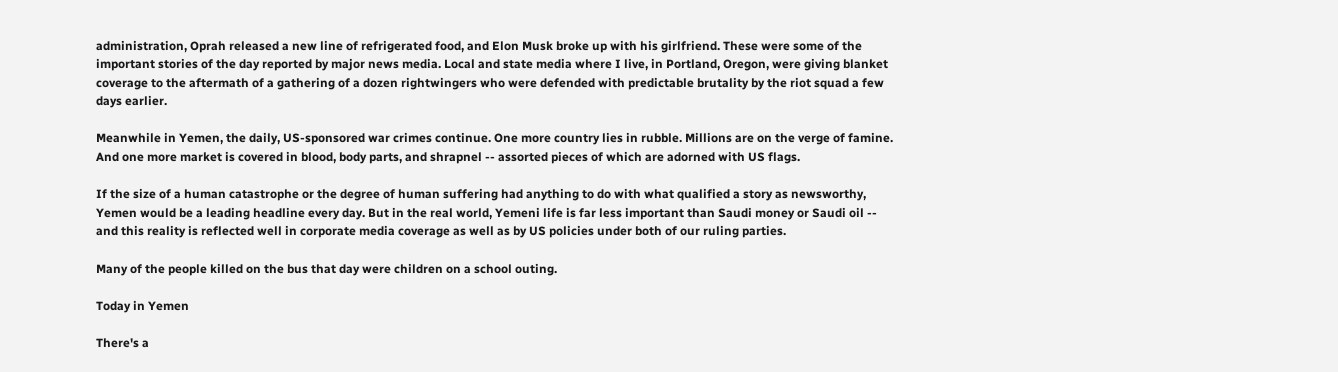administration, Oprah released a new line of refrigerated food, and Elon Musk broke up with his girlfriend. These were some of the important stories of the day reported by major news media. Local and state media where I live, in Portland, Oregon, were giving blanket coverage to the aftermath of a gathering of a dozen rightwingers who were defended with predictable brutality by the riot squad a few days earlier.

Meanwhile in Yemen, the daily, US-sponsored war crimes continue. One more country lies in rubble. Millions are on the verge of famine. And one more market is covered in blood, body parts, and shrapnel -- assorted pieces of which are adorned with US flags.

If the size of a human catastrophe or the degree of human suffering had anything to do with what qualified a story as newsworthy, Yemen would be a leading headline every day. But in the real world, Yemeni life is far less important than Saudi money or Saudi oil -- and this reality is reflected well in corporate media coverage as well as by US policies under both of our ruling parties.

Many of the people killed on the bus that day were children on a school outing.

Today in Yemen

There's a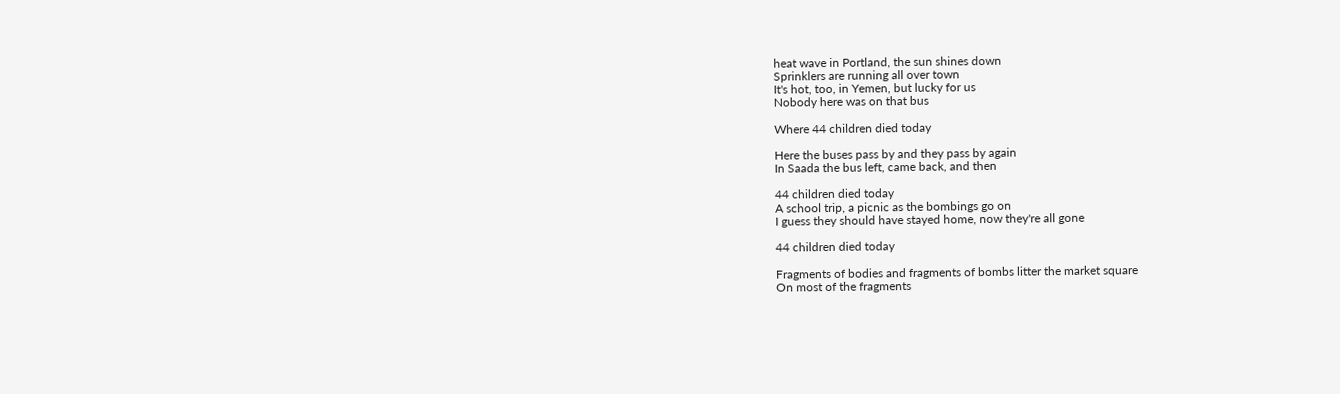heat wave in Portland, the sun shines down
Sprinklers are running all over town
It's hot, too, in Yemen, but lucky for us
Nobody here was on that bus

Where 44 children died today

Here the buses pass by and they pass by again
In Saada the bus left, came back, and then

44 children died today
A school trip, a picnic as the bombings go on
I guess they should have stayed home, now they're all gone

44 children died today

Fragments of bodies and fragments of bombs litter the market square
On most of the fragments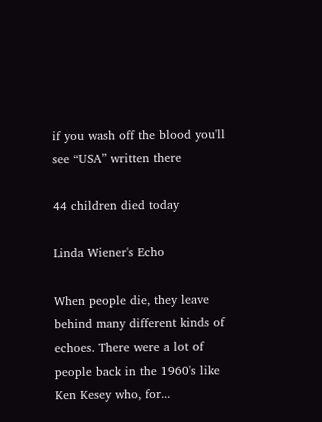if you wash off the blood you'll see “USA” written there

44 children died today

Linda Wiener's Echo

When people die, they leave behind many different kinds of echoes. There were a lot of people back in the 1960's like Ken Kesey who, for...